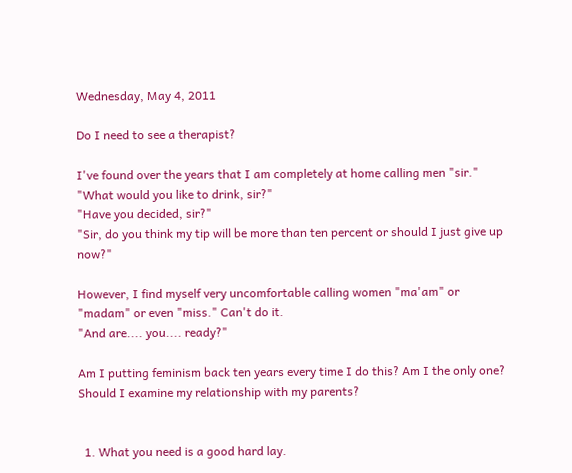Wednesday, May 4, 2011

Do I need to see a therapist?

I've found over the years that I am completely at home calling men "sir."
"What would you like to drink, sir?"
"Have you decided, sir?"
"Sir, do you think my tip will be more than ten percent or should I just give up now?"

However, I find myself very uncomfortable calling women "ma'am" or "madam" or even "miss." Can't do it.
"And are.... you.... ready?"

Am I putting feminism back ten years every time I do this? Am I the only one? Should I examine my relationship with my parents?


  1. What you need is a good hard lay.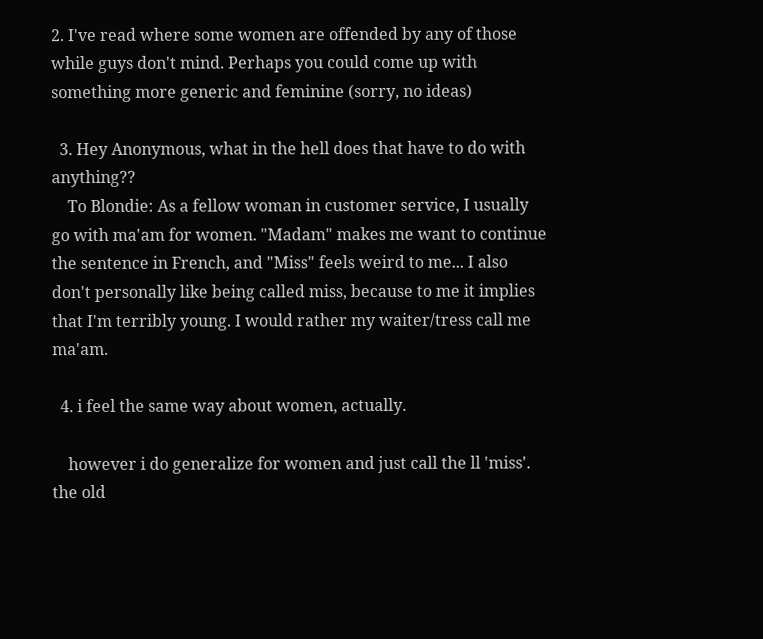2. I've read where some women are offended by any of those while guys don't mind. Perhaps you could come up with something more generic and feminine (sorry, no ideas)

  3. Hey Anonymous, what in the hell does that have to do with anything??
    To Blondie: As a fellow woman in customer service, I usually go with ma'am for women. "Madam" makes me want to continue the sentence in French, and "Miss" feels weird to me... I also don't personally like being called miss, because to me it implies that I'm terribly young. I would rather my waiter/tress call me ma'am.

  4. i feel the same way about women, actually.

    however i do generalize for women and just call the ll 'miss'. the old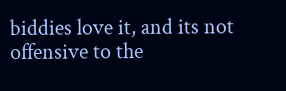biddies love it, and its not offensive to the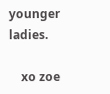younger ladies.

    xo zoe